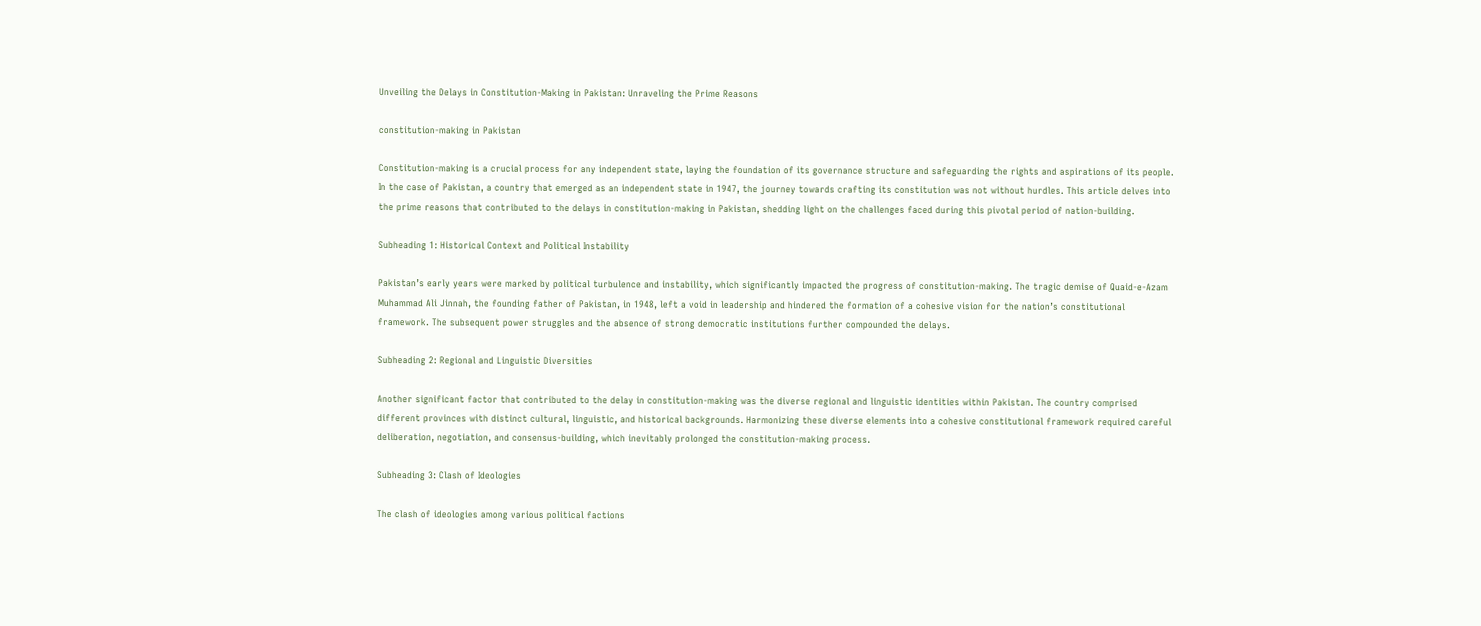Unveiling the Delays in Constitution-Making in Pakistan: Unraveling the Prime Reasons

constitution-making in Pakistan

Constitution-making is a crucial process for any independent state, laying the foundation of its governance structure and safeguarding the rights and aspirations of its people. In the case of Pakistan, a country that emerged as an independent state in 1947, the journey towards crafting its constitution was not without hurdles. This article delves into the prime reasons that contributed to the delays in constitution-making in Pakistan, shedding light on the challenges faced during this pivotal period of nation-building.

Subheading 1: Historical Context and Political Instability

Pakistan’s early years were marked by political turbulence and instability, which significantly impacted the progress of constitution-making. The tragic demise of Quaid-e-Azam Muhammad Ali Jinnah, the founding father of Pakistan, in 1948, left a void in leadership and hindered the formation of a cohesive vision for the nation’s constitutional framework. The subsequent power struggles and the absence of strong democratic institutions further compounded the delays.

Subheading 2: Regional and Linguistic Diversities

Another significant factor that contributed to the delay in constitution-making was the diverse regional and linguistic identities within Pakistan. The country comprised different provinces with distinct cultural, linguistic, and historical backgrounds. Harmonizing these diverse elements into a cohesive constitutional framework required careful deliberation, negotiation, and consensus-building, which inevitably prolonged the constitution-making process.

Subheading 3: Clash of Ideologies

The clash of ideologies among various political factions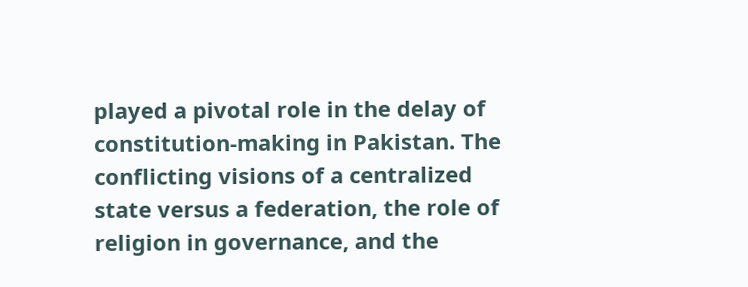played a pivotal role in the delay of constitution-making in Pakistan. The conflicting visions of a centralized state versus a federation, the role of religion in governance, and the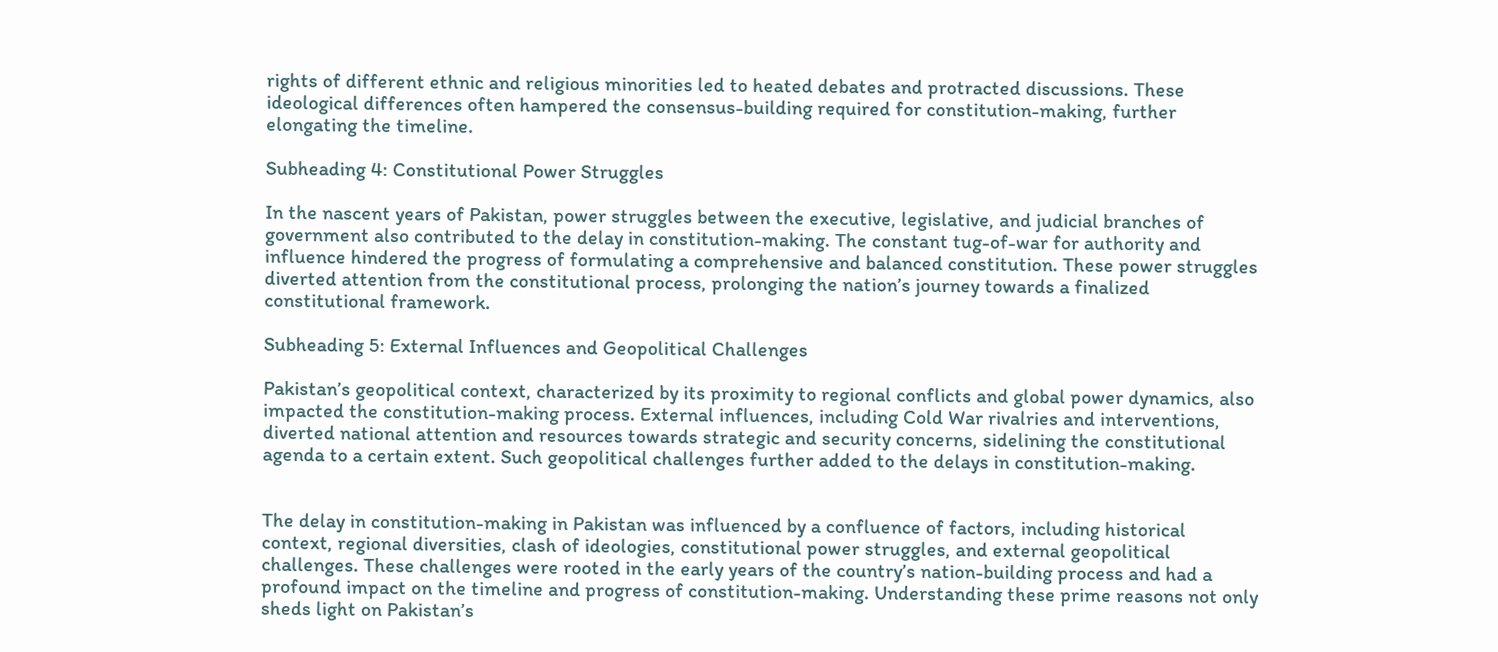rights of different ethnic and religious minorities led to heated debates and protracted discussions. These ideological differences often hampered the consensus-building required for constitution-making, further elongating the timeline.

Subheading 4: Constitutional Power Struggles

In the nascent years of Pakistan, power struggles between the executive, legislative, and judicial branches of government also contributed to the delay in constitution-making. The constant tug-of-war for authority and influence hindered the progress of formulating a comprehensive and balanced constitution. These power struggles diverted attention from the constitutional process, prolonging the nation’s journey towards a finalized constitutional framework.

Subheading 5: External Influences and Geopolitical Challenges

Pakistan’s geopolitical context, characterized by its proximity to regional conflicts and global power dynamics, also impacted the constitution-making process. External influences, including Cold War rivalries and interventions, diverted national attention and resources towards strategic and security concerns, sidelining the constitutional agenda to a certain extent. Such geopolitical challenges further added to the delays in constitution-making.


The delay in constitution-making in Pakistan was influenced by a confluence of factors, including historical context, regional diversities, clash of ideologies, constitutional power struggles, and external geopolitical challenges. These challenges were rooted in the early years of the country’s nation-building process and had a profound impact on the timeline and progress of constitution-making. Understanding these prime reasons not only sheds light on Pakistan’s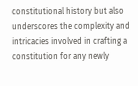constitutional history but also underscores the complexity and intricacies involved in crafting a constitution for any newly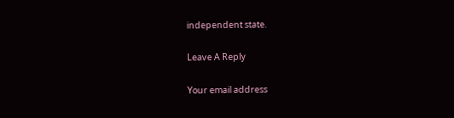independent state.

Leave A Reply

Your email address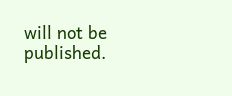will not be published.